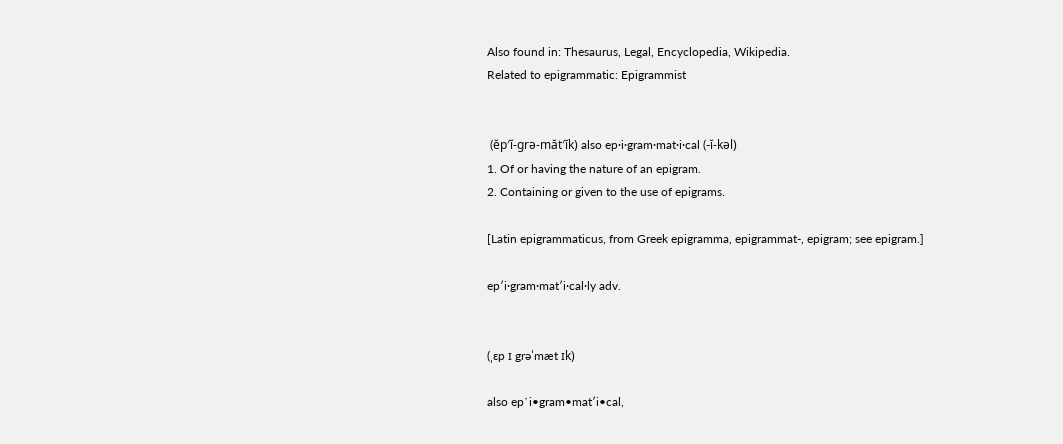Also found in: Thesaurus, Legal, Encyclopedia, Wikipedia.
Related to epigrammatic: Epigrammist


 (ĕp′ĭ-grə-măt′ĭk) also ep·i·gram·mat·i·cal (-ĭ-kəl)
1. Of or having the nature of an epigram.
2. Containing or given to the use of epigrams.

[Latin epigrammaticus, from Greek epigramma, epigrammat-, epigram; see epigram.]

ep′i·gram·mat′i·cal·ly adv.


(ˌɛp ɪ grəˈmæt ɪk)

also ep`i•gram•mat′i•cal,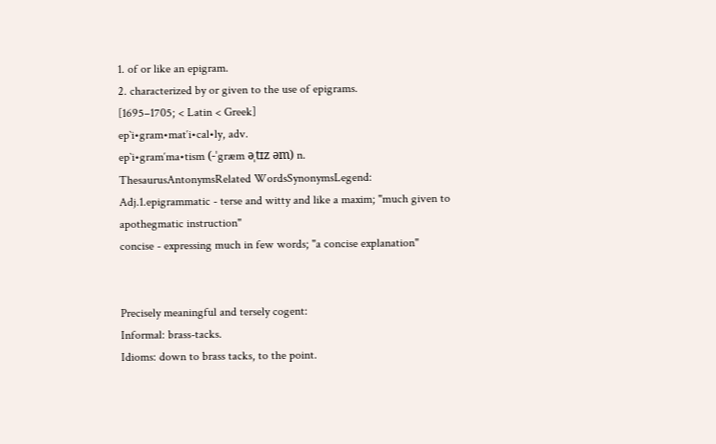1. of or like an epigram.
2. characterized by or given to the use of epigrams.
[1695–1705; < Latin < Greek]
ep`i•gram•mat′i•cal•ly, adv.
ep`i•gram′ma•tism (-ˈgræm əˌtɪz əm) n.
ThesaurusAntonymsRelated WordsSynonymsLegend:
Adj.1.epigrammatic - terse and witty and like a maxim; "much given to apothegmatic instruction"
concise - expressing much in few words; "a concise explanation"


Precisely meaningful and tersely cogent:
Informal: brass-tacks.
Idioms: down to brass tacks, to the point.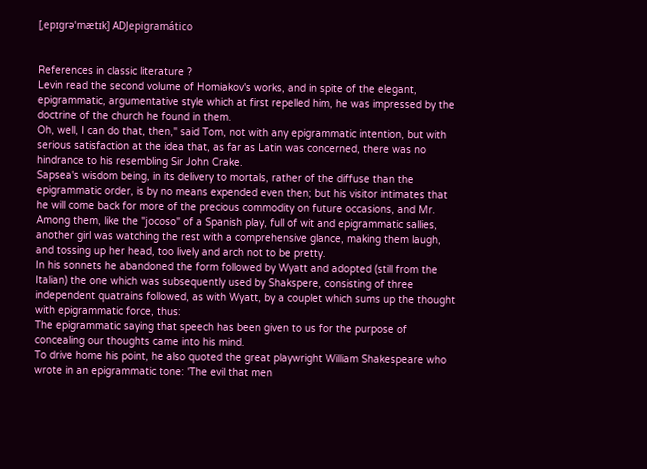[ˌepɪgrəˈmætɪk] ADJepigramático


References in classic literature ?
Levin read the second volume of Homiakov's works, and in spite of the elegant, epigrammatic, argumentative style which at first repelled him, he was impressed by the doctrine of the church he found in them.
Oh, well, I can do that, then," said Tom, not with any epigrammatic intention, but with serious satisfaction at the idea that, as far as Latin was concerned, there was no hindrance to his resembling Sir John Crake.
Sapsea's wisdom being, in its delivery to mortals, rather of the diffuse than the epigrammatic order, is by no means expended even then; but his visitor intimates that he will come back for more of the precious commodity on future occasions, and Mr.
Among them, like the "jocoso" of a Spanish play, full of wit and epigrammatic sallies, another girl was watching the rest with a comprehensive glance, making them laugh, and tossing up her head, too lively and arch not to be pretty.
In his sonnets he abandoned the form followed by Wyatt and adopted (still from the Italian) the one which was subsequently used by Shakspere, consisting of three independent quatrains followed, as with Wyatt, by a couplet which sums up the thought with epigrammatic force, thus:
The epigrammatic saying that speech has been given to us for the purpose of concealing our thoughts came into his mind.
To drive home his point, he also quoted the great playwright William Shakespeare who wrote in an epigrammatic tone: 'The evil that men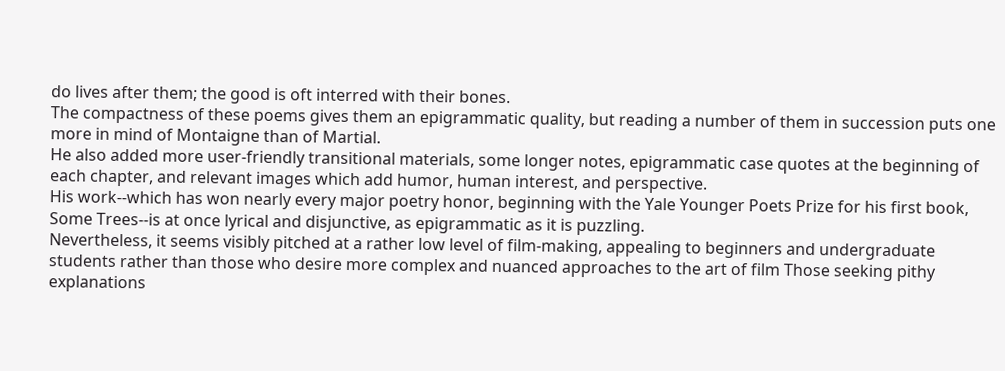do lives after them; the good is oft interred with their bones.
The compactness of these poems gives them an epigrammatic quality, but reading a number of them in succession puts one more in mind of Montaigne than of Martial.
He also added more user-friendly transitional materials, some longer notes, epigrammatic case quotes at the beginning of each chapter, and relevant images which add humor, human interest, and perspective.
His work--which has won nearly every major poetry honor, beginning with the Yale Younger Poets Prize for his first book, Some Trees--is at once lyrical and disjunctive, as epigrammatic as it is puzzling.
Nevertheless, it seems visibly pitched at a rather low level of film-making, appealing to beginners and undergraduate students rather than those who desire more complex and nuanced approaches to the art of film Those seeking pithy explanations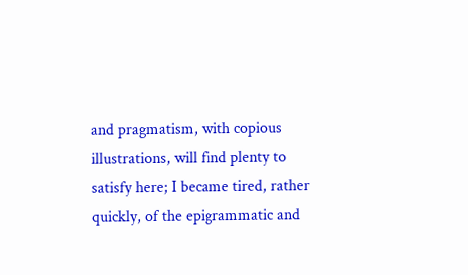and pragmatism, with copious illustrations, will find plenty to satisfy here; I became tired, rather quickly, of the epigrammatic and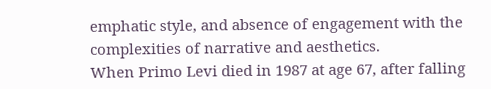emphatic style, and absence of engagement with the complexities of narrative and aesthetics.
When Primo Levi died in 1987 at age 67, after falling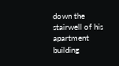down the stairwell of his apartment building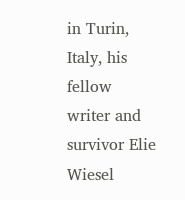in Turin, Italy, his fellow writer and survivor Elie Wiesel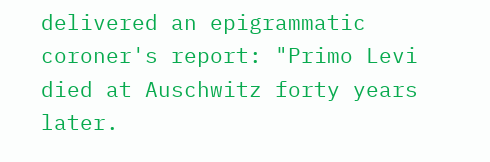delivered an epigrammatic coroner's report: "Primo Levi died at Auschwitz forty years later.